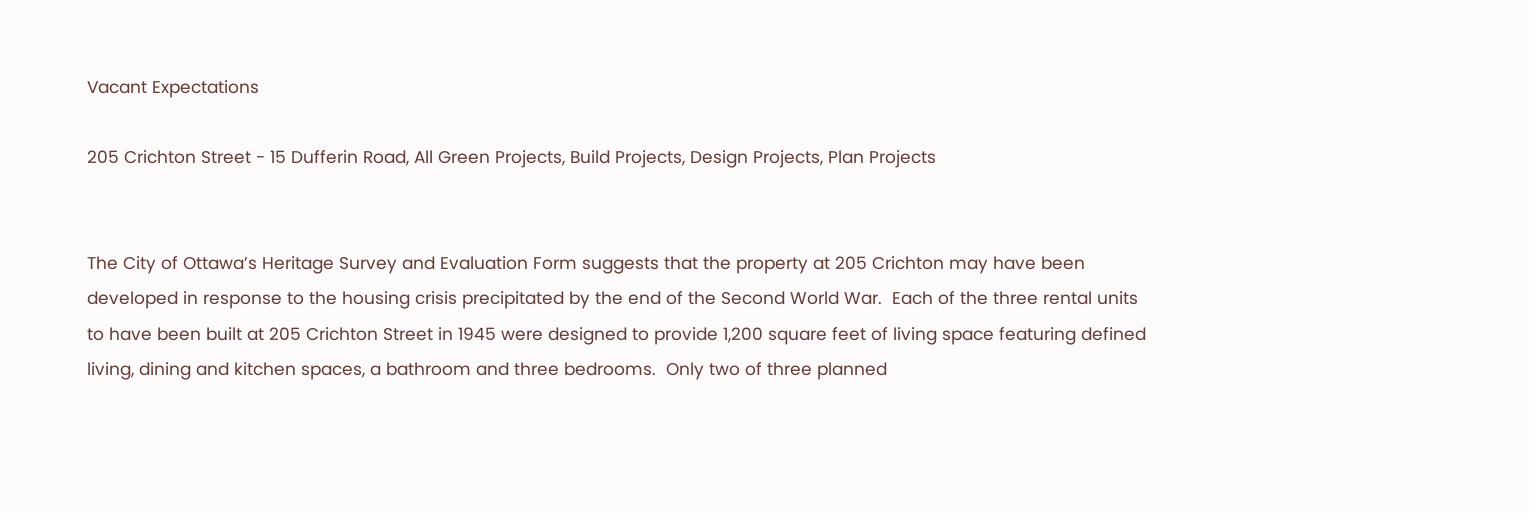Vacant Expectations

205 Crichton Street - 15 Dufferin Road, All Green Projects, Build Projects, Design Projects, Plan Projects


The City of Ottawa’s Heritage Survey and Evaluation Form suggests that the property at 205 Crichton may have been developed in response to the housing crisis precipitated by the end of the Second World War.  Each of the three rental units to have been built at 205 Crichton Street in 1945 were designed to provide 1,200 square feet of living space featuring defined living, dining and kitchen spaces, a bathroom and three bedrooms.  Only two of three planned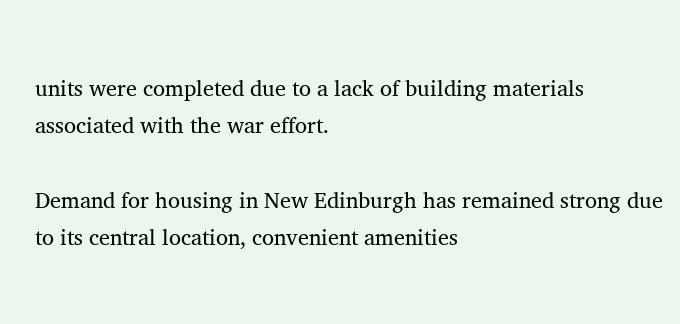units were completed due to a lack of building materials associated with the war effort.

Demand for housing in New Edinburgh has remained strong due to its central location, convenient amenities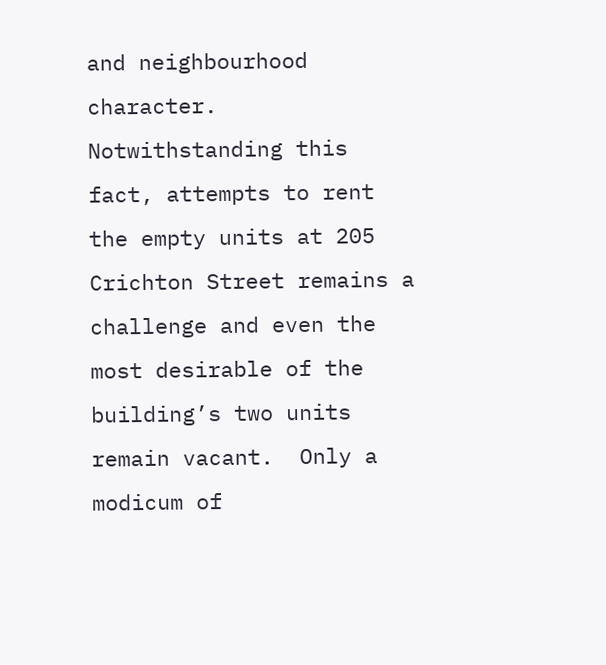and neighbourhood character.  Notwithstanding this fact, attempts to rent the empty units at 205 Crichton Street remains a challenge and even the most desirable of the building’s two units remain vacant.  Only a modicum of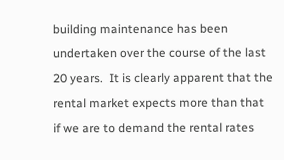building maintenance has been undertaken over the course of the last 20 years.  It is clearly apparent that the rental market expects more than that if we are to demand the rental rates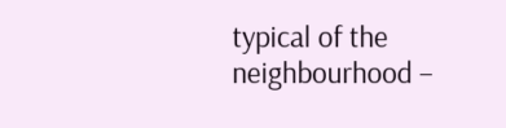typical of the neighbourhood –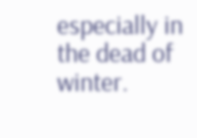especially in the dead of winter.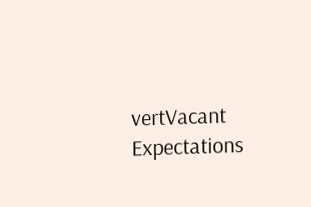vertVacant Expectations